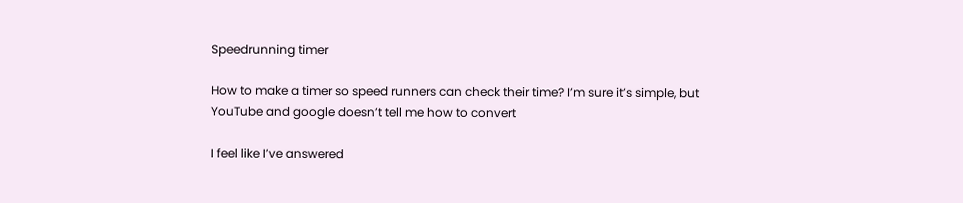Speedrunning timer

How to make a timer so speed runners can check their time? I’m sure it’s simple, but YouTube and google doesn’t tell me how to convert

I feel like I’ve answered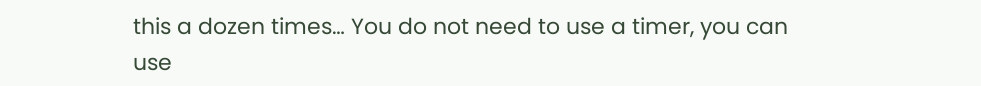this a dozen times… You do not need to use a timer, you can use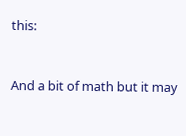this:


And a bit of math but it may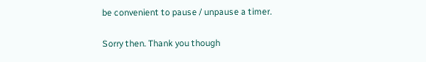be convenient to pause / unpause a timer.

Sorry then. Thank you though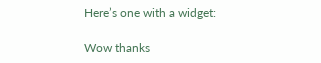Here’s one with a widget:

Wow thanks